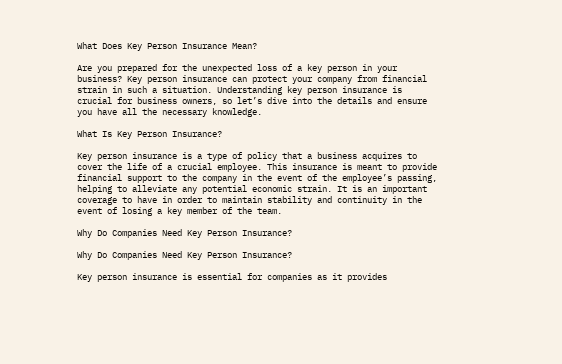What Does Key Person Insurance Mean?

Are you prepared for the unexpected loss of a key person in your business? Key person insurance can protect your company from financial strain in such a situation. Understanding key person insurance is crucial for business owners, so let’s dive into the details and ensure you have all the necessary knowledge.

What Is Key Person Insurance?

Key person insurance is a type of policy that a business acquires to cover the life of a crucial employee. This insurance is meant to provide financial support to the company in the event of the employee’s passing, helping to alleviate any potential economic strain. It is an important coverage to have in order to maintain stability and continuity in the event of losing a key member of the team.

Why Do Companies Need Key Person Insurance?

Why Do Companies Need Key Person Insurance?

Key person insurance is essential for companies as it provides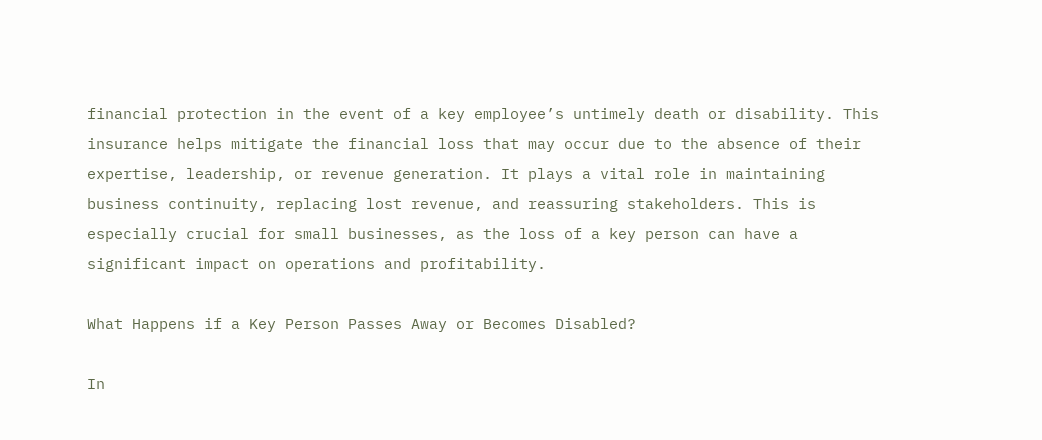financial protection in the event of a key employee’s untimely death or disability. This insurance helps mitigate the financial loss that may occur due to the absence of their expertise, leadership, or revenue generation. It plays a vital role in maintaining business continuity, replacing lost revenue, and reassuring stakeholders. This is especially crucial for small businesses, as the loss of a key person can have a significant impact on operations and profitability.

What Happens if a Key Person Passes Away or Becomes Disabled?

In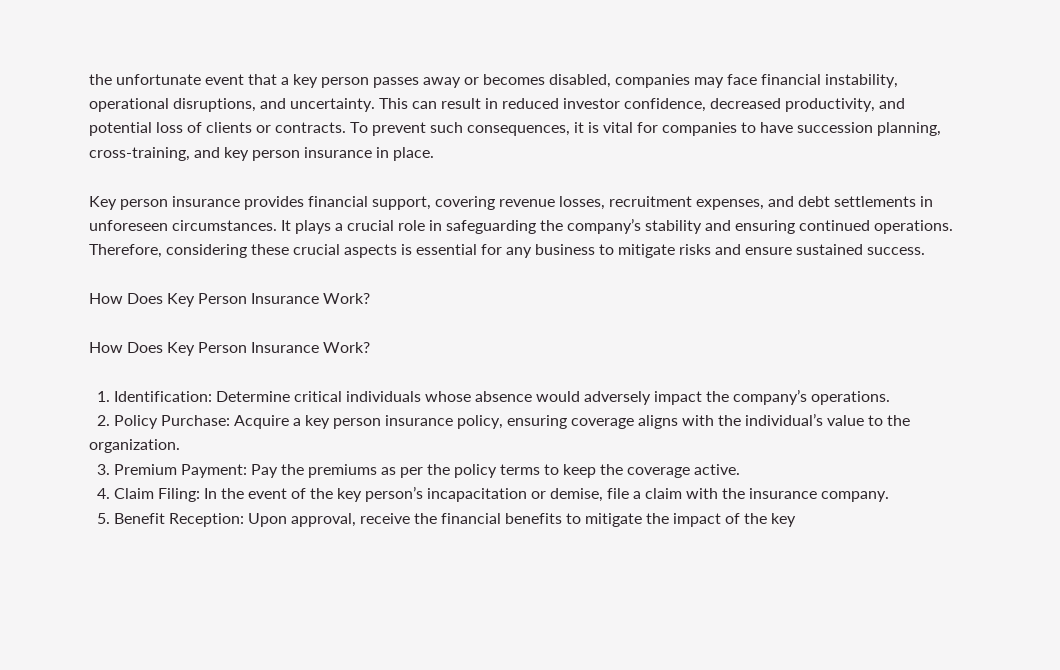the unfortunate event that a key person passes away or becomes disabled, companies may face financial instability, operational disruptions, and uncertainty. This can result in reduced investor confidence, decreased productivity, and potential loss of clients or contracts. To prevent such consequences, it is vital for companies to have succession planning, cross-training, and key person insurance in place.

Key person insurance provides financial support, covering revenue losses, recruitment expenses, and debt settlements in unforeseen circumstances. It plays a crucial role in safeguarding the company’s stability and ensuring continued operations. Therefore, considering these crucial aspects is essential for any business to mitigate risks and ensure sustained success.

How Does Key Person Insurance Work?

How Does Key Person Insurance Work?

  1. Identification: Determine critical individuals whose absence would adversely impact the company’s operations.
  2. Policy Purchase: Acquire a key person insurance policy, ensuring coverage aligns with the individual’s value to the organization.
  3. Premium Payment: Pay the premiums as per the policy terms to keep the coverage active.
  4. Claim Filing: In the event of the key person’s incapacitation or demise, file a claim with the insurance company.
  5. Benefit Reception: Upon approval, receive the financial benefits to mitigate the impact of the key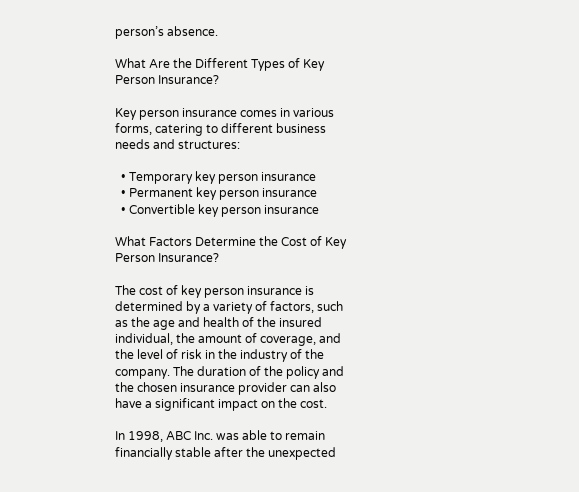person’s absence.

What Are the Different Types of Key Person Insurance?

Key person insurance comes in various forms, catering to different business needs and structures:

  • Temporary key person insurance
  • Permanent key person insurance
  • Convertible key person insurance

What Factors Determine the Cost of Key Person Insurance?

The cost of key person insurance is determined by a variety of factors, such as the age and health of the insured individual, the amount of coverage, and the level of risk in the industry of the company. The duration of the policy and the chosen insurance provider can also have a significant impact on the cost.

In 1998, ABC Inc. was able to remain financially stable after the unexpected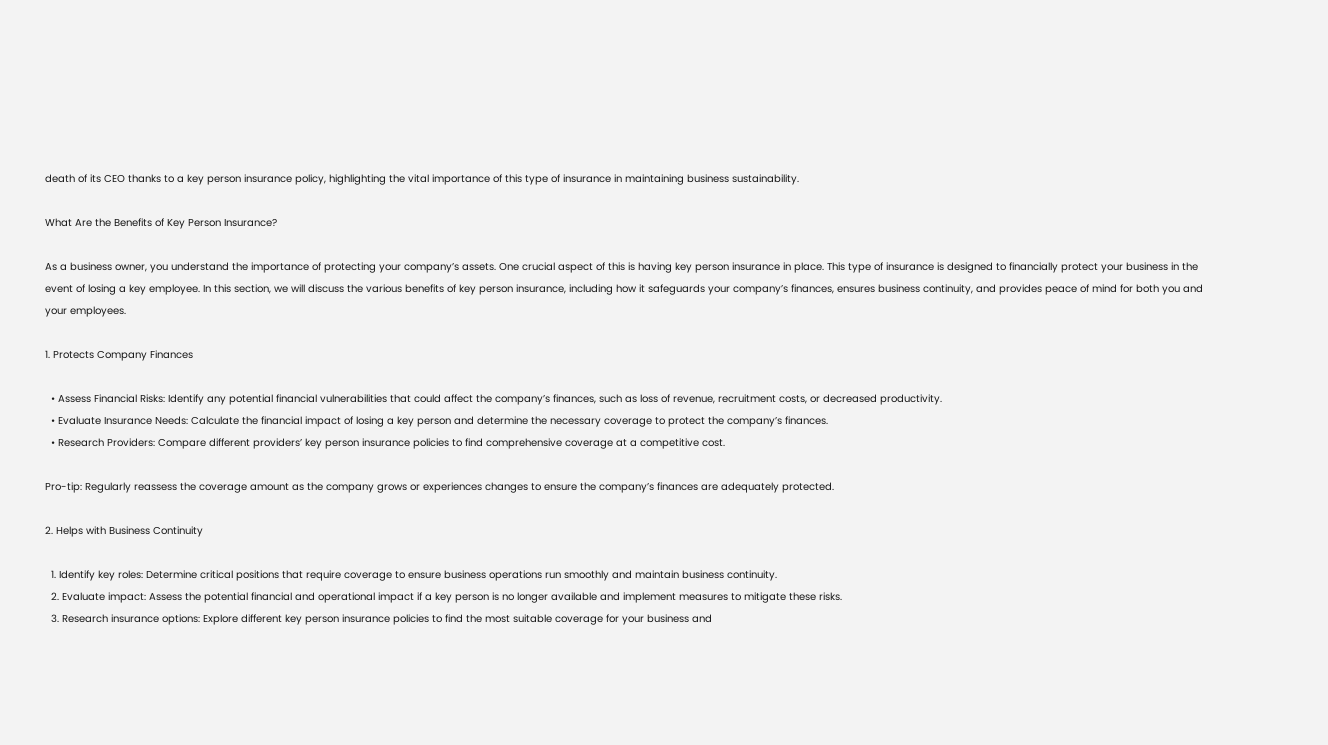death of its CEO thanks to a key person insurance policy, highlighting the vital importance of this type of insurance in maintaining business sustainability.

What Are the Benefits of Key Person Insurance?

As a business owner, you understand the importance of protecting your company’s assets. One crucial aspect of this is having key person insurance in place. This type of insurance is designed to financially protect your business in the event of losing a key employee. In this section, we will discuss the various benefits of key person insurance, including how it safeguards your company’s finances, ensures business continuity, and provides peace of mind for both you and your employees.

1. Protects Company Finances

  • Assess Financial Risks: Identify any potential financial vulnerabilities that could affect the company’s finances, such as loss of revenue, recruitment costs, or decreased productivity.
  • Evaluate Insurance Needs: Calculate the financial impact of losing a key person and determine the necessary coverage to protect the company’s finances.
  • Research Providers: Compare different providers’ key person insurance policies to find comprehensive coverage at a competitive cost.

Pro-tip: Regularly reassess the coverage amount as the company grows or experiences changes to ensure the company’s finances are adequately protected.

2. Helps with Business Continuity

  1. Identify key roles: Determine critical positions that require coverage to ensure business operations run smoothly and maintain business continuity.
  2. Evaluate impact: Assess the potential financial and operational impact if a key person is no longer available and implement measures to mitigate these risks.
  3. Research insurance options: Explore different key person insurance policies to find the most suitable coverage for your business and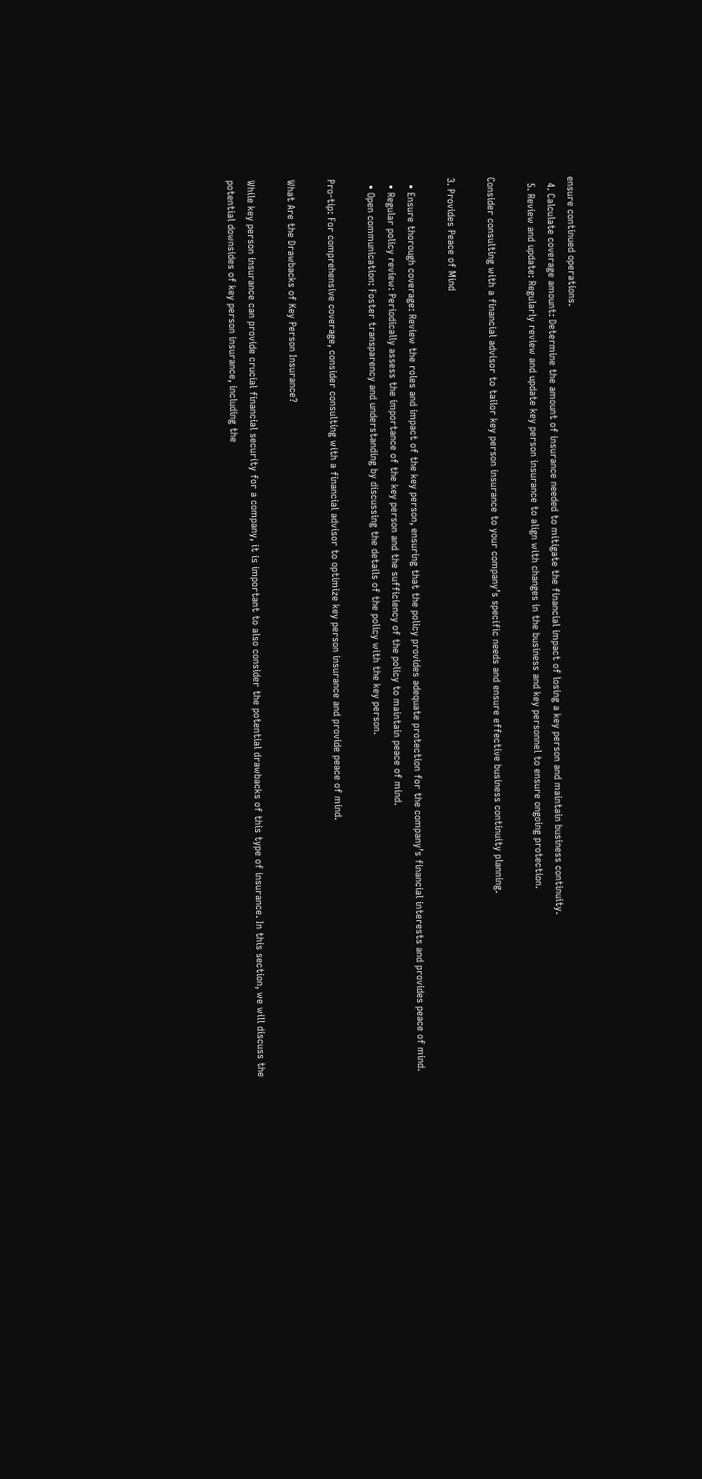ensure continued operations.
  4. Calculate coverage amount: Determine the amount of insurance needed to mitigate the financial impact of losing a key person and maintain business continuity.
  5. Review and update: Regularly review and update key person insurance to align with changes in the business and key personnel to ensure ongoing protection.

Consider consulting with a financial advisor to tailor key person insurance to your company’s specific needs and ensure effective business continuity planning.

3. Provides Peace of Mind

  • Ensure thorough coverage: Review the roles and impact of the key person, ensuring that the policy provides adequate protection for the company’s financial interests and provides peace of mind.
  • Regular policy review: Periodically assess the importance of the key person and the sufficiency of the policy to maintain peace of mind.
  • Open communication: Foster transparency and understanding by discussing the details of the policy with the key person.

Pro-tip: For comprehensive coverage, consider consulting with a financial advisor to optimize key person insurance and provide peace of mind.

What Are the Drawbacks of Key Person Insurance?

While key person insurance can provide crucial financial security for a company, it is important to also consider the potential drawbacks of this type of insurance. In this section, we will discuss the potential downsides of key person insurance, including the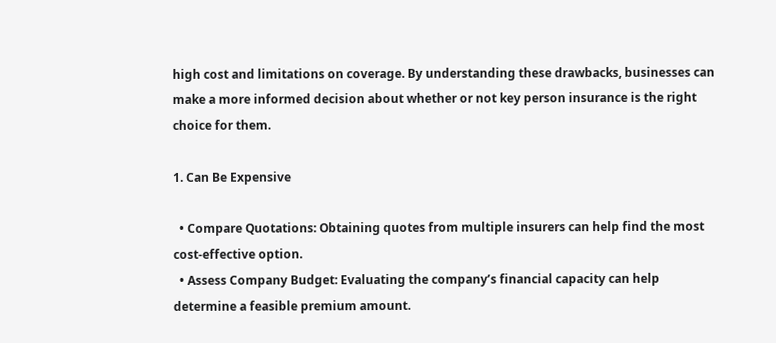high cost and limitations on coverage. By understanding these drawbacks, businesses can make a more informed decision about whether or not key person insurance is the right choice for them.

1. Can Be Expensive

  • Compare Quotations: Obtaining quotes from multiple insurers can help find the most cost-effective option.
  • Assess Company Budget: Evaluating the company’s financial capacity can help determine a feasible premium amount.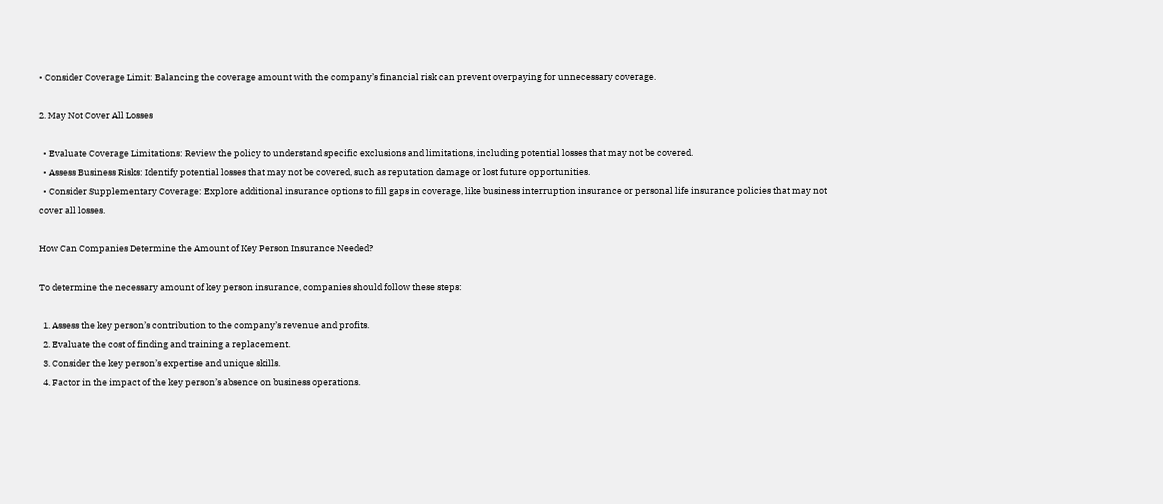• Consider Coverage Limit: Balancing the coverage amount with the company’s financial risk can prevent overpaying for unnecessary coverage.

2. May Not Cover All Losses

  • Evaluate Coverage Limitations: Review the policy to understand specific exclusions and limitations, including potential losses that may not be covered.
  • Assess Business Risks: Identify potential losses that may not be covered, such as reputation damage or lost future opportunities.
  • Consider Supplementary Coverage: Explore additional insurance options to fill gaps in coverage, like business interruption insurance or personal life insurance policies that may not cover all losses.

How Can Companies Determine the Amount of Key Person Insurance Needed?

To determine the necessary amount of key person insurance, companies should follow these steps:

  1. Assess the key person’s contribution to the company’s revenue and profits.
  2. Evaluate the cost of finding and training a replacement.
  3. Consider the key person’s expertise and unique skills.
  4. Factor in the impact of the key person’s absence on business operations.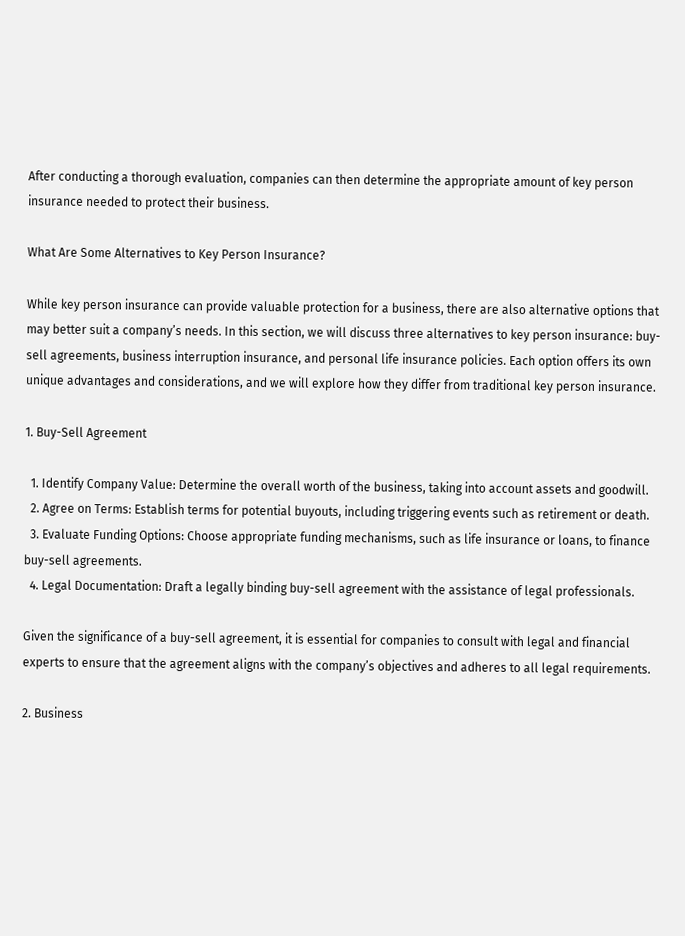After conducting a thorough evaluation, companies can then determine the appropriate amount of key person insurance needed to protect their business.

What Are Some Alternatives to Key Person Insurance?

While key person insurance can provide valuable protection for a business, there are also alternative options that may better suit a company’s needs. In this section, we will discuss three alternatives to key person insurance: buy-sell agreements, business interruption insurance, and personal life insurance policies. Each option offers its own unique advantages and considerations, and we will explore how they differ from traditional key person insurance.

1. Buy-Sell Agreement

  1. Identify Company Value: Determine the overall worth of the business, taking into account assets and goodwill.
  2. Agree on Terms: Establish terms for potential buyouts, including triggering events such as retirement or death.
  3. Evaluate Funding Options: Choose appropriate funding mechanisms, such as life insurance or loans, to finance buy-sell agreements.
  4. Legal Documentation: Draft a legally binding buy-sell agreement with the assistance of legal professionals.

Given the significance of a buy-sell agreement, it is essential for companies to consult with legal and financial experts to ensure that the agreement aligns with the company’s objectives and adheres to all legal requirements.

2. Business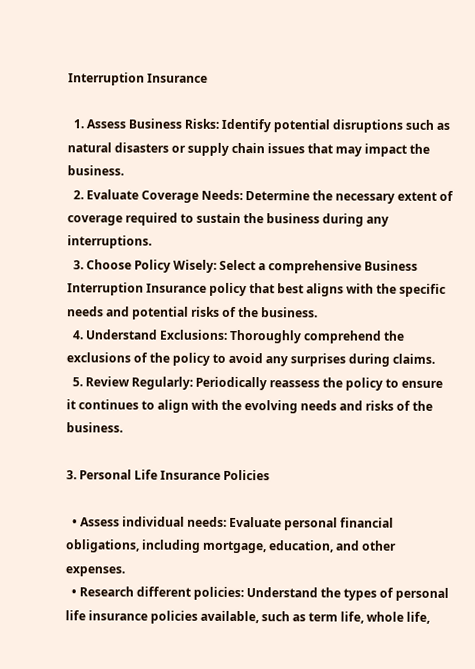Interruption Insurance

  1. Assess Business Risks: Identify potential disruptions such as natural disasters or supply chain issues that may impact the business.
  2. Evaluate Coverage Needs: Determine the necessary extent of coverage required to sustain the business during any interruptions.
  3. Choose Policy Wisely: Select a comprehensive Business Interruption Insurance policy that best aligns with the specific needs and potential risks of the business.
  4. Understand Exclusions: Thoroughly comprehend the exclusions of the policy to avoid any surprises during claims.
  5. Review Regularly: Periodically reassess the policy to ensure it continues to align with the evolving needs and risks of the business.

3. Personal Life Insurance Policies

  • Assess individual needs: Evaluate personal financial obligations, including mortgage, education, and other expenses.
  • Research different policies: Understand the types of personal life insurance policies available, such as term life, whole life,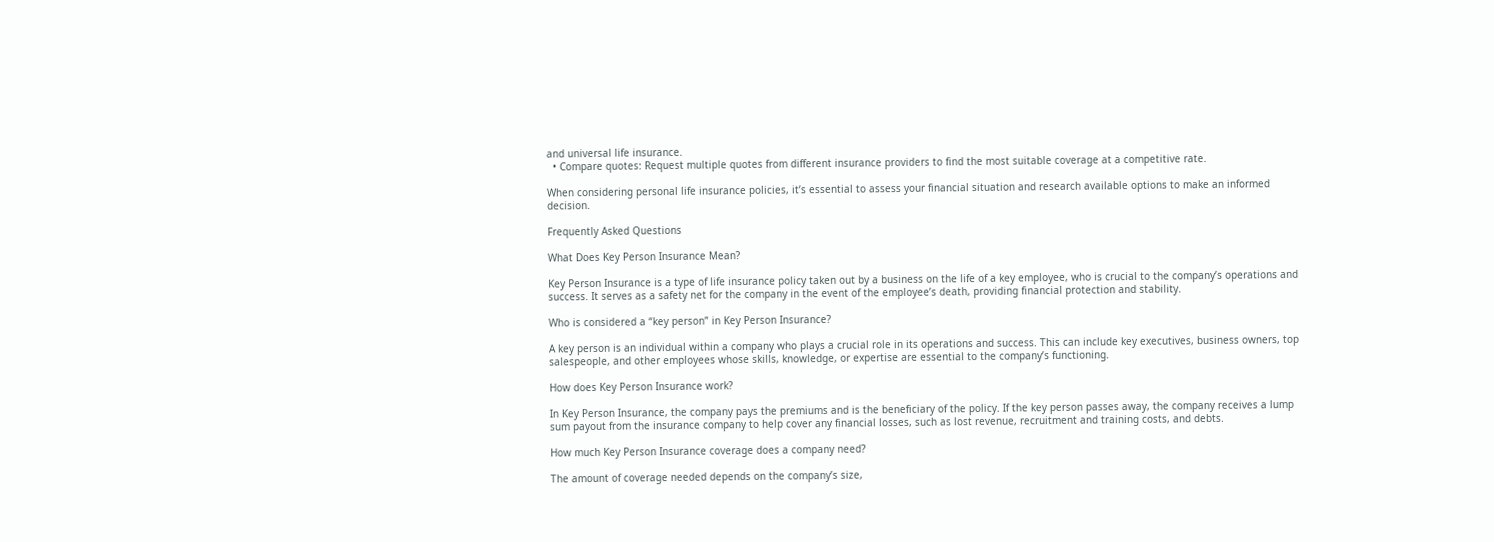and universal life insurance.
  • Compare quotes: Request multiple quotes from different insurance providers to find the most suitable coverage at a competitive rate.

When considering personal life insurance policies, it’s essential to assess your financial situation and research available options to make an informed decision.

Frequently Asked Questions

What Does Key Person Insurance Mean?

Key Person Insurance is a type of life insurance policy taken out by a business on the life of a key employee, who is crucial to the company’s operations and success. It serves as a safety net for the company in the event of the employee’s death, providing financial protection and stability.

Who is considered a “key person” in Key Person Insurance?

A key person is an individual within a company who plays a crucial role in its operations and success. This can include key executives, business owners, top salespeople, and other employees whose skills, knowledge, or expertise are essential to the company’s functioning.

How does Key Person Insurance work?

In Key Person Insurance, the company pays the premiums and is the beneficiary of the policy. If the key person passes away, the company receives a lump sum payout from the insurance company to help cover any financial losses, such as lost revenue, recruitment and training costs, and debts.

How much Key Person Insurance coverage does a company need?

The amount of coverage needed depends on the company’s size,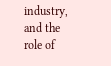industry, and the role of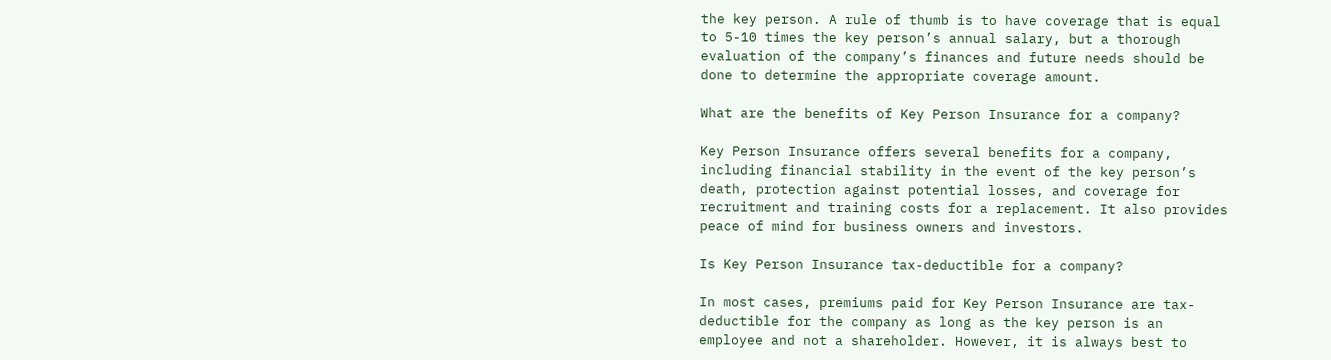the key person. A rule of thumb is to have coverage that is equal to 5-10 times the key person’s annual salary, but a thorough evaluation of the company’s finances and future needs should be done to determine the appropriate coverage amount.

What are the benefits of Key Person Insurance for a company?

Key Person Insurance offers several benefits for a company, including financial stability in the event of the key person’s death, protection against potential losses, and coverage for recruitment and training costs for a replacement. It also provides peace of mind for business owners and investors.

Is Key Person Insurance tax-deductible for a company?

In most cases, premiums paid for Key Person Insurance are tax-deductible for the company as long as the key person is an employee and not a shareholder. However, it is always best to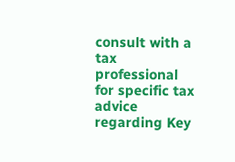consult with a tax professional for specific tax advice regarding Key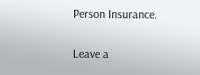Person Insurance.

Leave a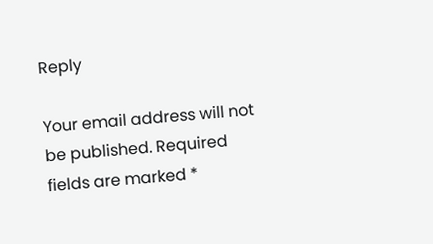Reply

Your email address will not be published. Required fields are marked *